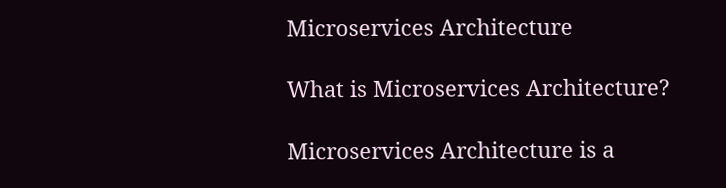Microservices Architecture

What is Microservices Architecture?

Microservices Architecture is a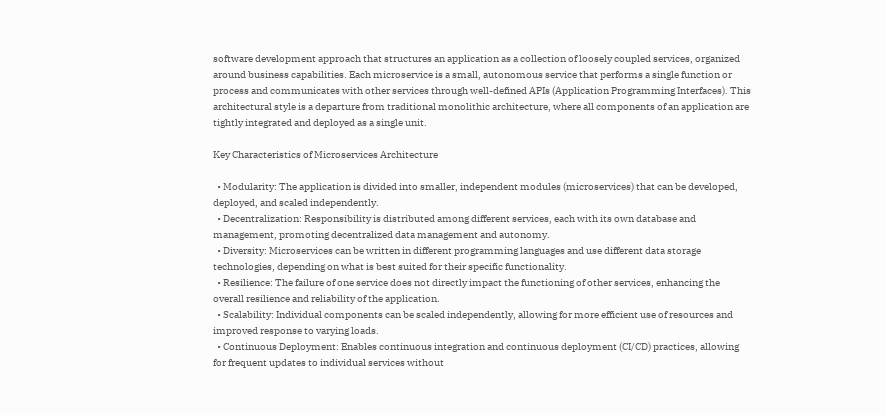software development approach that structures an application as a collection of loosely coupled services, organized around business capabilities. Each microservice is a small, autonomous service that performs a single function or process and communicates with other services through well-defined APIs (Application Programming Interfaces). This architectural style is a departure from traditional monolithic architecture, where all components of an application are tightly integrated and deployed as a single unit.

Key Characteristics of Microservices Architecture

  • Modularity: The application is divided into smaller, independent modules (microservices) that can be developed, deployed, and scaled independently.
  • Decentralization: Responsibility is distributed among different services, each with its own database and management, promoting decentralized data management and autonomy.
  • Diversity: Microservices can be written in different programming languages and use different data storage technologies, depending on what is best suited for their specific functionality.
  • Resilience: The failure of one service does not directly impact the functioning of other services, enhancing the overall resilience and reliability of the application.
  • Scalability: Individual components can be scaled independently, allowing for more efficient use of resources and improved response to varying loads.
  • Continuous Deployment: Enables continuous integration and continuous deployment (CI/CD) practices, allowing for frequent updates to individual services without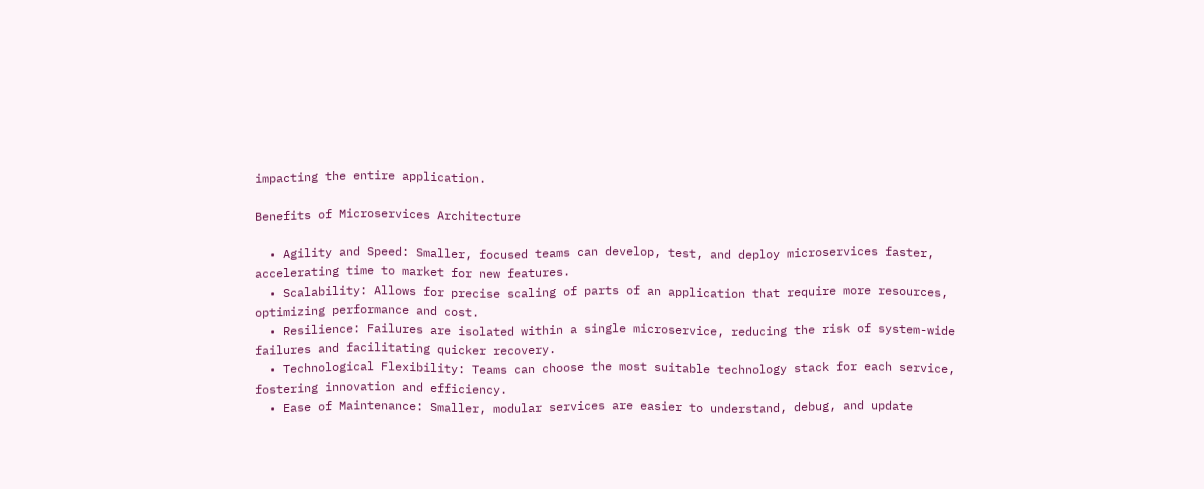impacting the entire application.

Benefits of Microservices Architecture

  • Agility and Speed: Smaller, focused teams can develop, test, and deploy microservices faster, accelerating time to market for new features.
  • Scalability: Allows for precise scaling of parts of an application that require more resources, optimizing performance and cost.
  • Resilience: Failures are isolated within a single microservice, reducing the risk of system-wide failures and facilitating quicker recovery.
  • Technological Flexibility: Teams can choose the most suitable technology stack for each service, fostering innovation and efficiency.
  • Ease of Maintenance: Smaller, modular services are easier to understand, debug, and update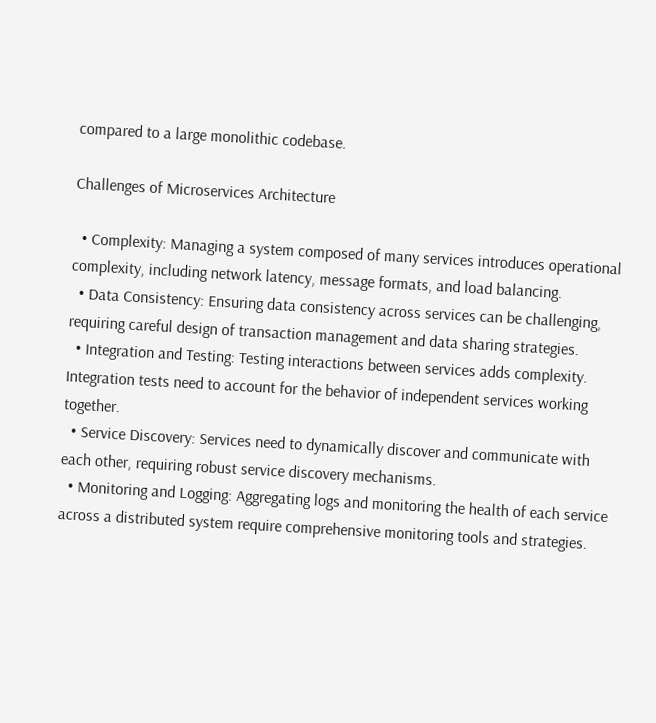compared to a large monolithic codebase.

Challenges of Microservices Architecture

  • Complexity: Managing a system composed of many services introduces operational complexity, including network latency, message formats, and load balancing.
  • Data Consistency: Ensuring data consistency across services can be challenging, requiring careful design of transaction management and data sharing strategies.
  • Integration and Testing: Testing interactions between services adds complexity. Integration tests need to account for the behavior of independent services working together.
  • Service Discovery: Services need to dynamically discover and communicate with each other, requiring robust service discovery mechanisms.
  • Monitoring and Logging: Aggregating logs and monitoring the health of each service across a distributed system require comprehensive monitoring tools and strategies.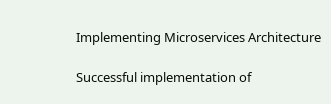Implementing Microservices Architecture

Successful implementation of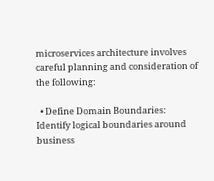microservices architecture involves careful planning and consideration of the following:

  • Define Domain Boundaries: Identify logical boundaries around business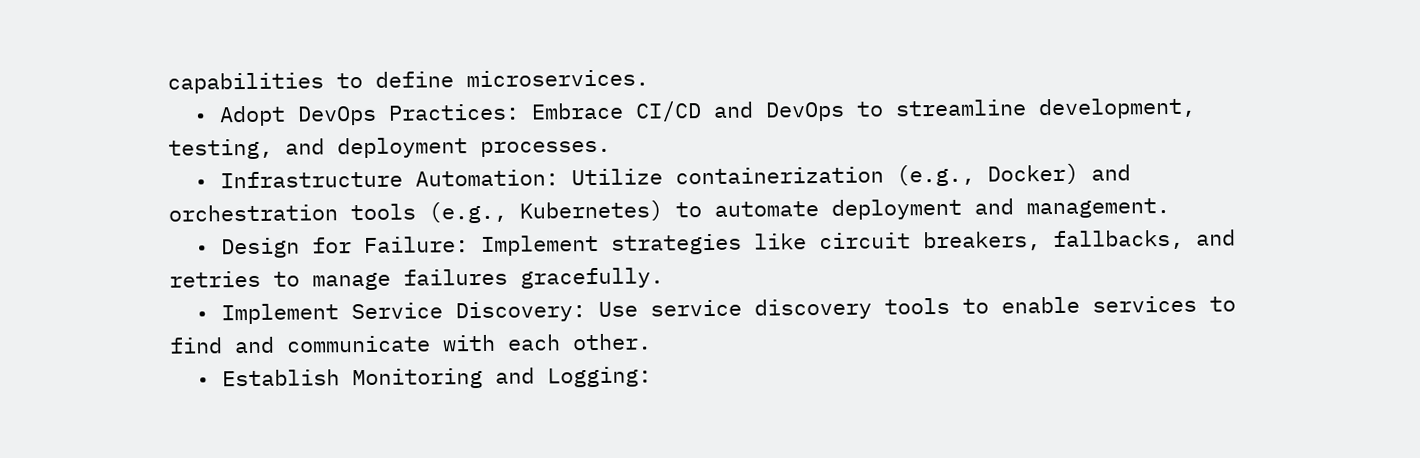capabilities to define microservices.
  • Adopt DevOps Practices: Embrace CI/CD and DevOps to streamline development, testing, and deployment processes.
  • Infrastructure Automation: Utilize containerization (e.g., Docker) and orchestration tools (e.g., Kubernetes) to automate deployment and management.
  • Design for Failure: Implement strategies like circuit breakers, fallbacks, and retries to manage failures gracefully.
  • Implement Service Discovery: Use service discovery tools to enable services to find and communicate with each other.
  • Establish Monitoring and Logging: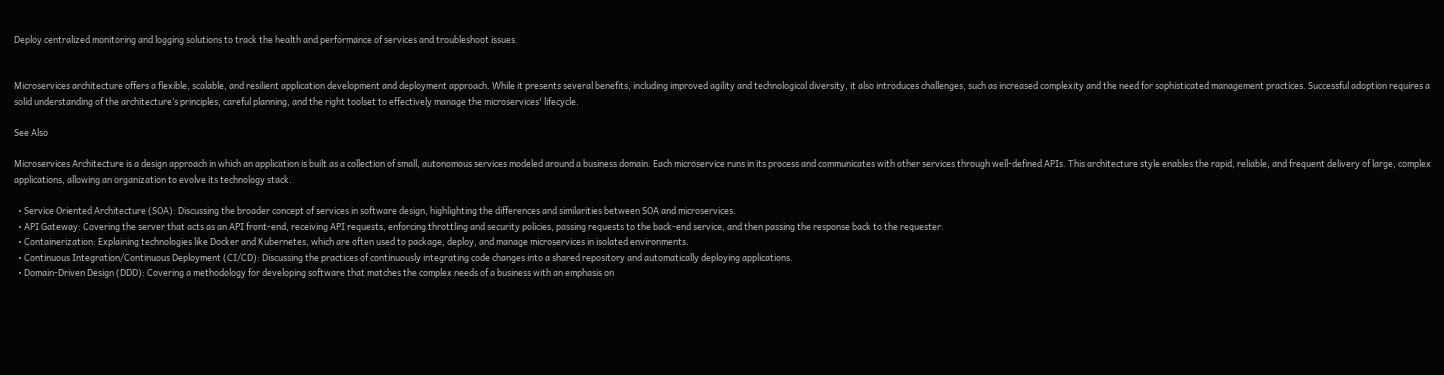Deploy centralized monitoring and logging solutions to track the health and performance of services and troubleshoot issues.


Microservices architecture offers a flexible, scalable, and resilient application development and deployment approach. While it presents several benefits, including improved agility and technological diversity, it also introduces challenges, such as increased complexity and the need for sophisticated management practices. Successful adoption requires a solid understanding of the architecture’s principles, careful planning, and the right toolset to effectively manage the microservices' lifecycle.

See Also

Microservices Architecture is a design approach in which an application is built as a collection of small, autonomous services modeled around a business domain. Each microservice runs in its process and communicates with other services through well-defined APIs. This architecture style enables the rapid, reliable, and frequent delivery of large, complex applications, allowing an organization to evolve its technology stack.

  • Service Oriented Architecture (SOA): Discussing the broader concept of services in software design, highlighting the differences and similarities between SOA and microservices.
  • API Gateway: Covering the server that acts as an API front-end, receiving API requests, enforcing throttling and security policies, passing requests to the back-end service, and then passing the response back to the requester.
  • Containerization: Explaining technologies like Docker and Kubernetes, which are often used to package, deploy, and manage microservices in isolated environments.
  • Continuous Integration/Continuous Deployment (CI/CD): Discussing the practices of continuously integrating code changes into a shared repository and automatically deploying applications.
  • Domain-Driven Design (DDD): Covering a methodology for developing software that matches the complex needs of a business with an emphasis on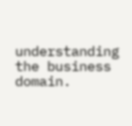understanding the business domain.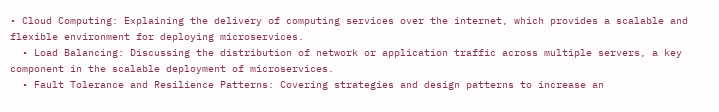• Cloud Computing: Explaining the delivery of computing services over the internet, which provides a scalable and flexible environment for deploying microservices.
  • Load Balancing: Discussing the distribution of network or application traffic across multiple servers, a key component in the scalable deployment of microservices.
  • Fault Tolerance and Resilience Patterns: Covering strategies and design patterns to increase an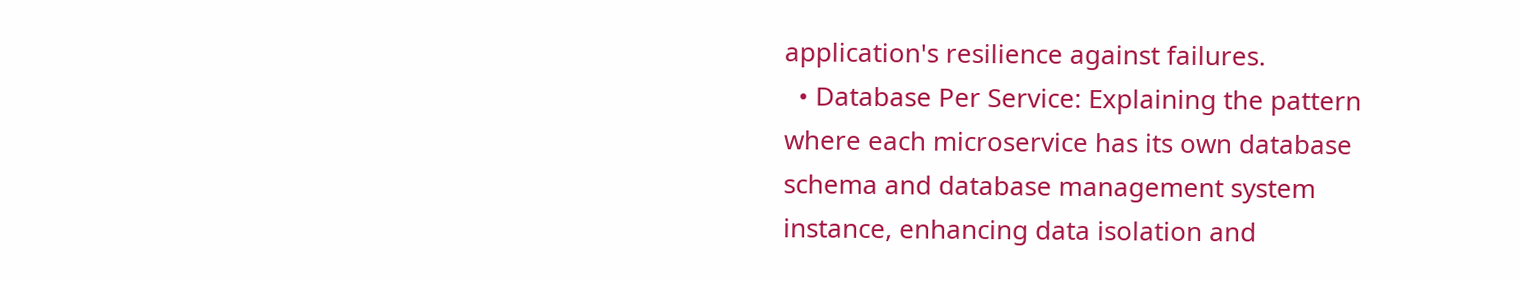application's resilience against failures.
  • Database Per Service: Explaining the pattern where each microservice has its own database schema and database management system instance, enhancing data isolation and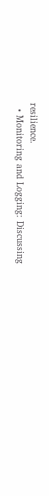resilience.
  • Monitoring and Logging: Discussing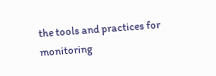the tools and practices for monitoring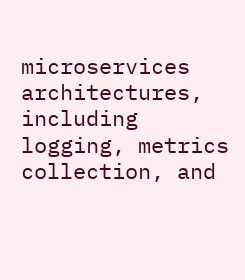microservices architectures, including logging, metrics collection, and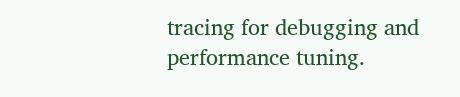tracing for debugging and performance tuning.